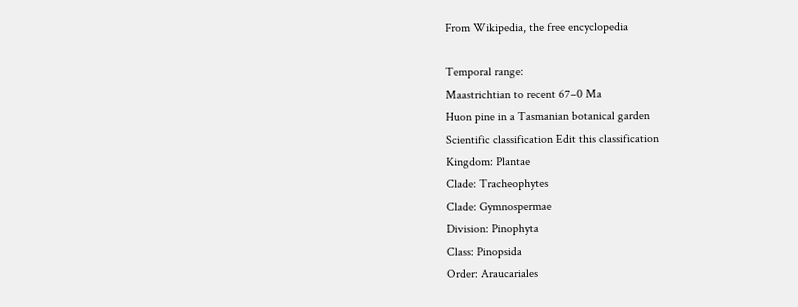From Wikipedia, the free encyclopedia

Temporal range:
Maastrichtian to recent 67–0 Ma
Huon pine in a Tasmanian botanical garden
Scientific classification Edit this classification
Kingdom: Plantae
Clade: Tracheophytes
Clade: Gymnospermae
Division: Pinophyta
Class: Pinopsida
Order: Araucariales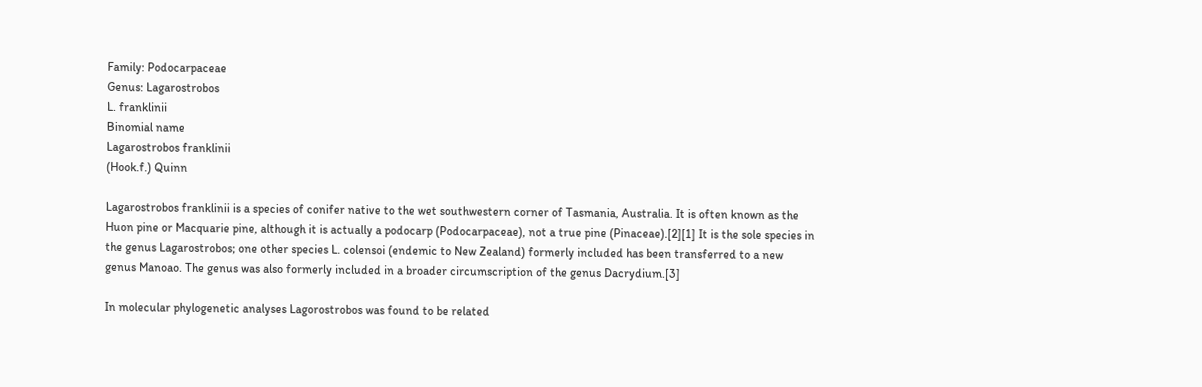Family: Podocarpaceae
Genus: Lagarostrobos
L. franklinii
Binomial name
Lagarostrobos franklinii
(Hook.f.) Quinn

Lagarostrobos franklinii is a species of conifer native to the wet southwestern corner of Tasmania, Australia. It is often known as the Huon pine or Macquarie pine, although it is actually a podocarp (Podocarpaceae), not a true pine (Pinaceae).[2][1] It is the sole species in the genus Lagarostrobos; one other species L. colensoi (endemic to New Zealand) formerly included has been transferred to a new genus Manoao. The genus was also formerly included in a broader circumscription of the genus Dacrydium.[3]

In molecular phylogenetic analyses Lagorostrobos was found to be related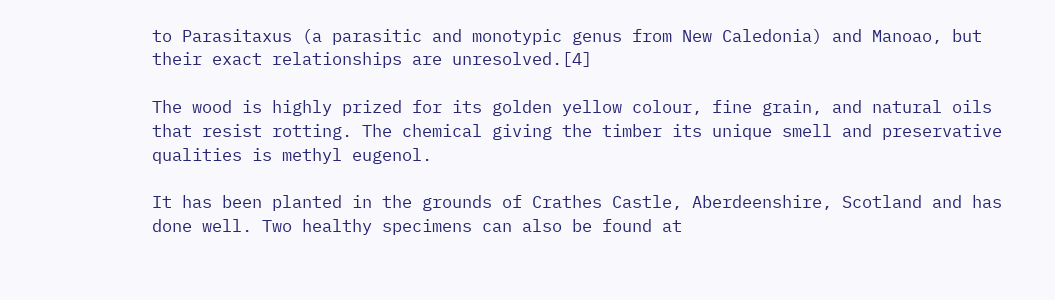to Parasitaxus (a parasitic and monotypic genus from New Caledonia) and Manoao, but their exact relationships are unresolved.[4]

The wood is highly prized for its golden yellow colour, fine grain, and natural oils that resist rotting. The chemical giving the timber its unique smell and preservative qualities is methyl eugenol.

It has been planted in the grounds of Crathes Castle, Aberdeenshire, Scotland and has done well. Two healthy specimens can also be found at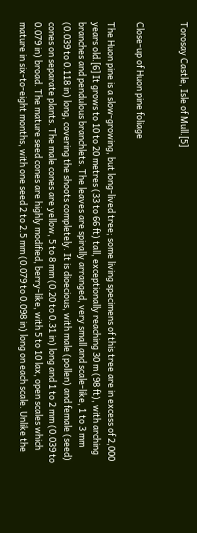Torosay Castle, Isle of Mull.[5]


Close-up of Huon pine foliage

The Huon pine is a slow-growing, but long-lived tree; some living specimens of this tree are in excess of 2,000 years old.[6] It grows to 10 to 20 metres (33 to 66 ft) tall, exceptionally reaching 30 m (98 ft), with arching branches and pendulous branchlets. The leaves are spirally arranged, very small and scale-like, 1 to 3 mm (0.039 to 0.118 in) long, covering the shoots completely. It is dioecious, with male (pollen) and female (seed) cones on separate plants. The male cones are yellow, 5 to 8 mm (0.20 to 0.31 in) long and 1 to 2 mm (0.039 to 0.079 in) broad. The mature seed cones are highly modified, berry-like, with 5 to 10 lax, open scales which mature in six-to-eight months, with one seed 2 to 2.5 mm (0.079 to 0.098 in) long on each scale. Unlike the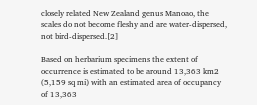closely related New Zealand genus Manoao, the scales do not become fleshy and are water-dispersed, not bird-dispersed.[2]

Based on herbarium specimens the extent of occurrence is estimated to be around 13,363 km2 (5,159 sq mi) with an estimated area of occupancy of 13,363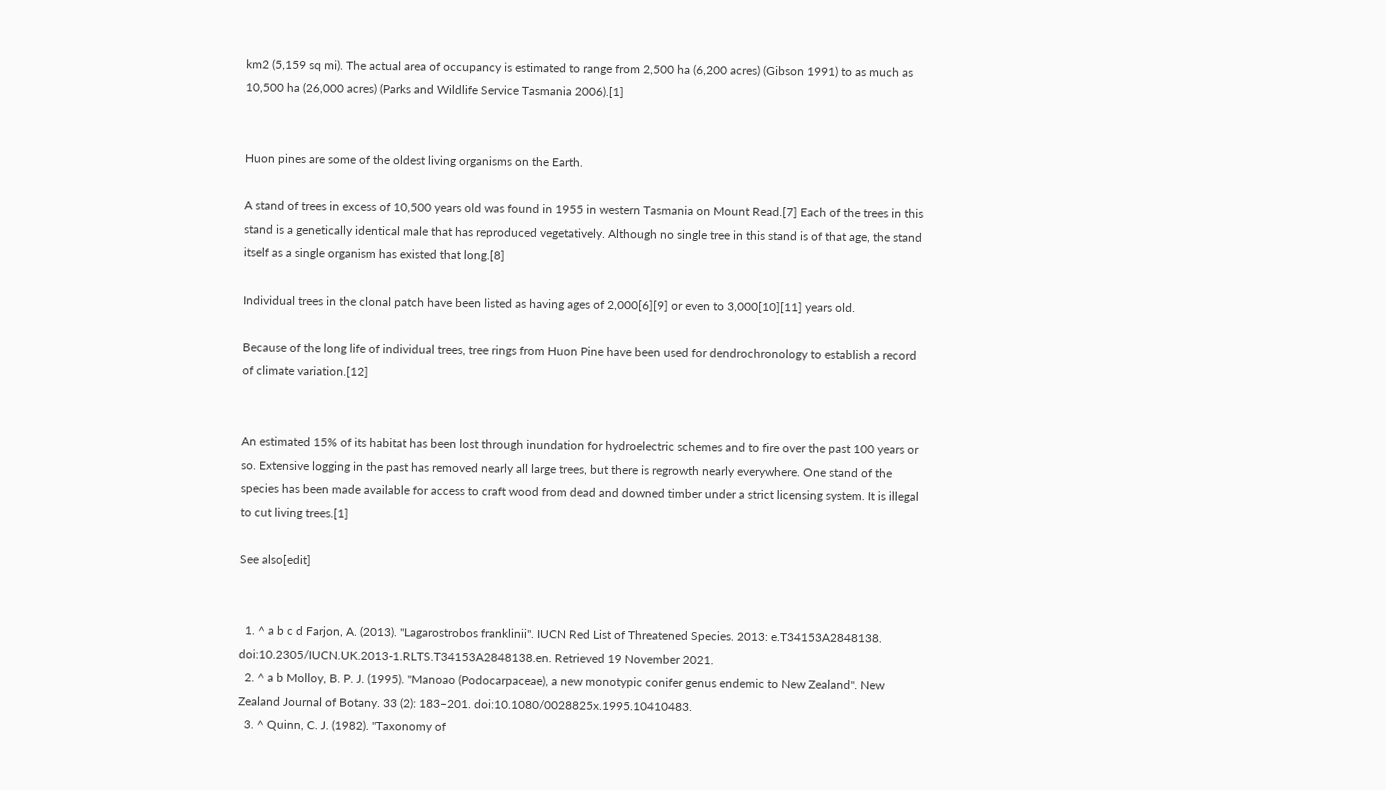km2 (5,159 sq mi). The actual area of occupancy is estimated to range from 2,500 ha (6,200 acres) (Gibson 1991) to as much as 10,500 ha (26,000 acres) (Parks and Wildlife Service Tasmania 2006).[1]


Huon pines are some of the oldest living organisms on the Earth.

A stand of trees in excess of 10,500 years old was found in 1955 in western Tasmania on Mount Read.[7] Each of the trees in this stand is a genetically identical male that has reproduced vegetatively. Although no single tree in this stand is of that age, the stand itself as a single organism has existed that long.[8]

Individual trees in the clonal patch have been listed as having ages of 2,000[6][9] or even to 3,000[10][11] years old.

Because of the long life of individual trees, tree rings from Huon Pine have been used for dendrochronology to establish a record of climate variation.[12]


An estimated 15% of its habitat has been lost through inundation for hydroelectric schemes and to fire over the past 100 years or so. Extensive logging in the past has removed nearly all large trees, but there is regrowth nearly everywhere. One stand of the species has been made available for access to craft wood from dead and downed timber under a strict licensing system. It is illegal to cut living trees.[1]

See also[edit]


  1. ^ a b c d Farjon, A. (2013). "Lagarostrobos franklinii". IUCN Red List of Threatened Species. 2013: e.T34153A2848138. doi:10.2305/IUCN.UK.2013-1.RLTS.T34153A2848138.en. Retrieved 19 November 2021.
  2. ^ a b Molloy, B. P. J. (1995). "Manoao (Podocarpaceae), a new monotypic conifer genus endemic to New Zealand". New Zealand Journal of Botany. 33 (2): 183–201. doi:10.1080/0028825x.1995.10410483.
  3. ^ Quinn, C. J. (1982). "Taxonomy of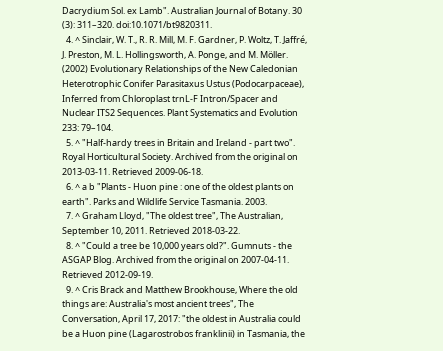Dacrydium Sol. ex Lamb". Australian Journal of Botany. 30 (3): 311–320. doi:10.1071/bt9820311.
  4. ^ Sinclair, W. T., R. R. Mill, M. F. Gardner, P. Woltz, T. Jaffré, J. Preston, M. L. Hollingsworth, A. Ponge, and M. Möller. (2002) Evolutionary Relationships of the New Caledonian Heterotrophic Conifer Parasitaxus Ustus (Podocarpaceae), Inferred from Chloroplast trnL-F Intron/Spacer and Nuclear ITS2 Sequences. Plant Systematics and Evolution 233: 79–104.
  5. ^ "Half-hardy trees in Britain and Ireland - part two". Royal Horticultural Society. Archived from the original on 2013-03-11. Retrieved 2009-06-18.
  6. ^ a b "Plants - Huon pine : one of the oldest plants on earth". Parks and Wildlife Service Tasmania. 2003.
  7. ^ Graham Lloyd, "The oldest tree", The Australian, September 10, 2011. Retrieved 2018-03-22.
  8. ^ "Could a tree be 10,000 years old?". Gumnuts - the ASGAP Blog. Archived from the original on 2007-04-11. Retrieved 2012-09-19.
  9. ^ Cris Brack and Matthew Brookhouse, Where the old things are: Australia's most ancient trees", The Conversation, April 17, 2017: "the oldest in Australia could be a Huon pine (Lagarostrobos franklinii) in Tasmania, the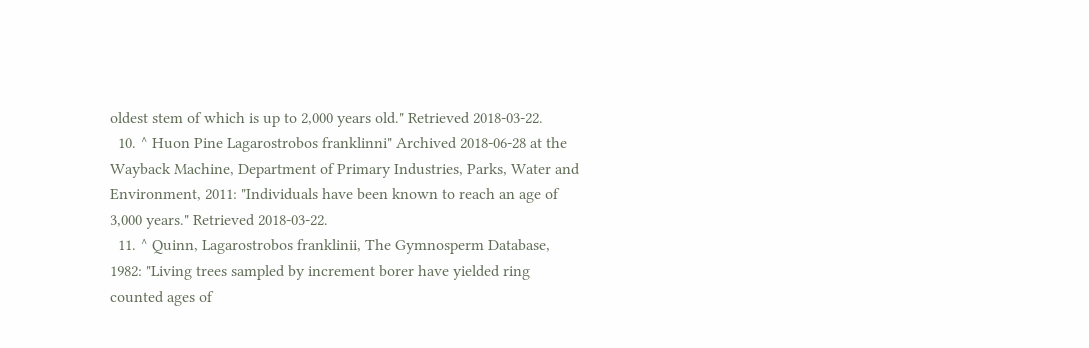oldest stem of which is up to 2,000 years old." Retrieved 2018-03-22.
  10. ^ Huon Pine Lagarostrobos franklinni" Archived 2018-06-28 at the Wayback Machine, Department of Primary Industries, Parks, Water and Environment, 2011: "Individuals have been known to reach an age of 3,000 years." Retrieved 2018-03-22.
  11. ^ Quinn, Lagarostrobos franklinii, The Gymnosperm Database, 1982: "Living trees sampled by increment borer have yielded ring counted ages of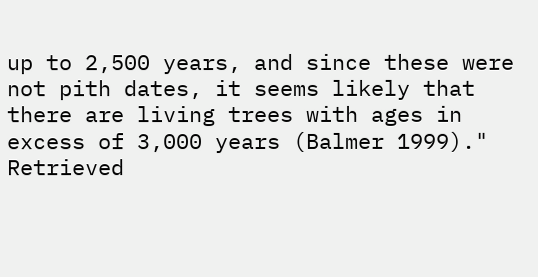up to 2,500 years, and since these were not pith dates, it seems likely that there are living trees with ages in excess of 3,000 years (Balmer 1999)." Retrieved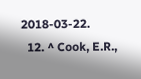2018-03-22.
  12. ^ Cook, E.R.,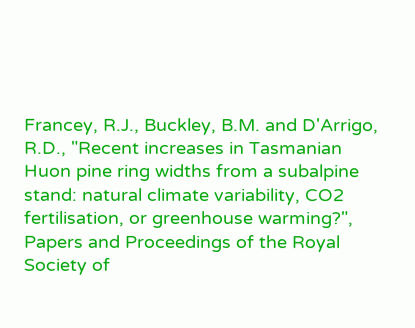Francey, R.J., Buckley, B.M. and D'Arrigo, R.D., "Recent increases in Tasmanian Huon pine ring widths from a subalpine stand: natural climate variability, CO2 fertilisation, or greenhouse warming?", Papers and Proceedings of the Royal Society of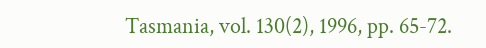Tasmania, vol. 130(2), 1996, pp. 65-72.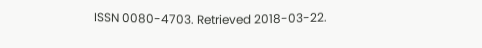ISSN 0080-4703. Retrieved 2018-03-22.